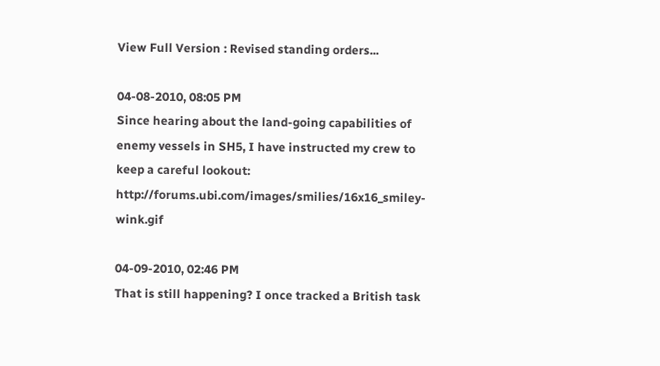View Full Version : Revised standing orders...

04-08-2010, 08:05 PM
Since hearing about the land-going capabilities of enemy vessels in SH5, I have instructed my crew to keep a careful lookout: http://forums.ubi.com/images/smilies/16x16_smiley-wink.gif

04-09-2010, 02:46 PM
That is still happening? I once tracked a British task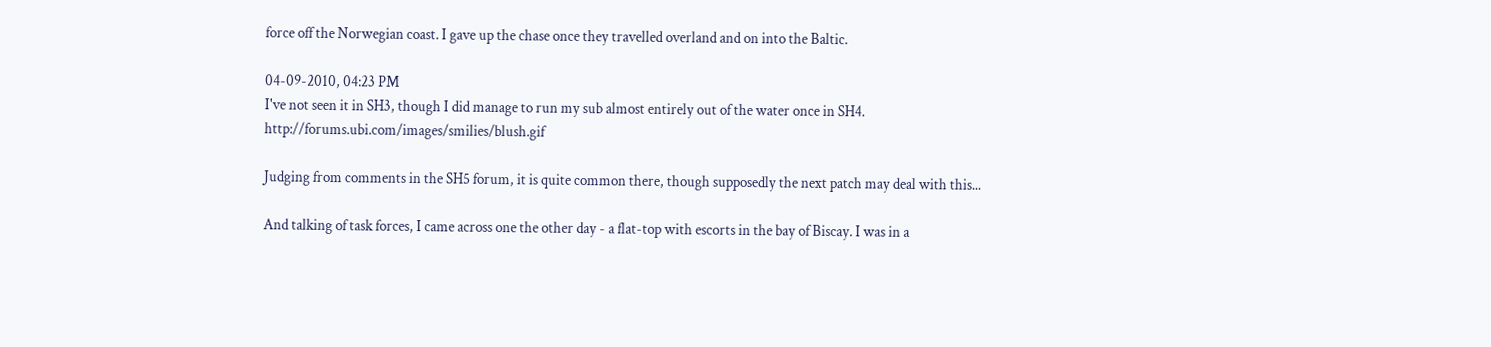force off the Norwegian coast. I gave up the chase once they travelled overland and on into the Baltic.

04-09-2010, 04:23 PM
I've not seen it in SH3, though I did manage to run my sub almost entirely out of the water once in SH4. http://forums.ubi.com/images/smilies/blush.gif

Judging from comments in the SH5 forum, it is quite common there, though supposedly the next patch may deal with this...

And talking of task forces, I came across one the other day - a flat-top with escorts in the bay of Biscay. I was in a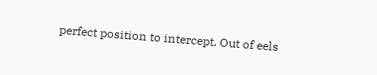perfect position to intercept. Out of eels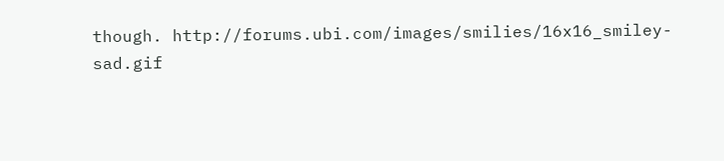though. http://forums.ubi.com/images/smilies/16x16_smiley-sad.gif